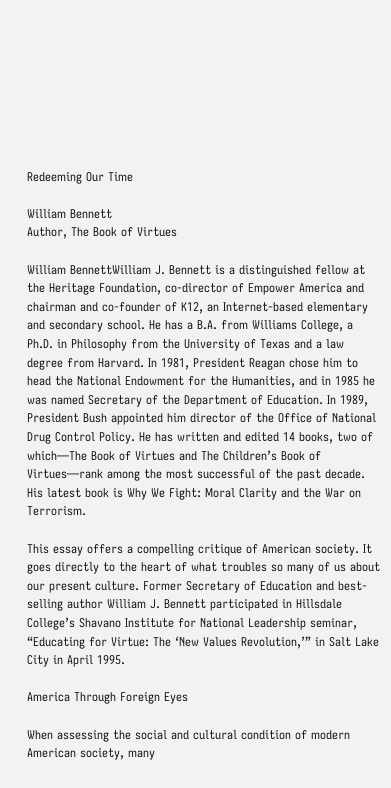Redeeming Our Time

William Bennett
Author, The Book of Virtues

William BennettWilliam J. Bennett is a distinguished fellow at the Heritage Foundation, co-director of Empower America and chairman and co-founder of K12, an Internet-based elementary and secondary school. He has a B.A. from Williams College, a Ph.D. in Philosophy from the University of Texas and a law degree from Harvard. In 1981, President Reagan chose him to head the National Endowment for the Humanities, and in 1985 he was named Secretary of the Department of Education. In 1989, President Bush appointed him director of the Office of National Drug Control Policy. He has written and edited 14 books, two of which—The Book of Virtues and The Children’s Book of Virtues—rank among the most successful of the past decade. His latest book is Why We Fight: Moral Clarity and the War on Terrorism.

This essay offers a compelling critique of American society. It goes directly to the heart of what troubles so many of us about our present culture. Former Secretary of Education and best-selling author William J. Bennett participated in Hillsdale College’s Shavano Institute for National Leadership seminar, “Educating for Virtue: The ‘New Values Revolution,’” in Salt Lake City in April 1995.

America Through Foreign Eyes

When assessing the social and cultural condition of modern American society, many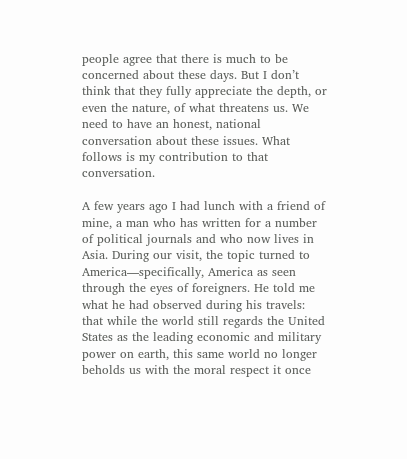people agree that there is much to be concerned about these days. But I don’t think that they fully appreciate the depth, or even the nature, of what threatens us. We need to have an honest, national conversation about these issues. What follows is my contribution to that conversation.

A few years ago I had lunch with a friend of mine, a man who has written for a number of political journals and who now lives in Asia. During our visit, the topic turned to America—specifically, America as seen through the eyes of foreigners. He told me what he had observed during his travels: that while the world still regards the United States as the leading economic and military power on earth, this same world no longer beholds us with the moral respect it once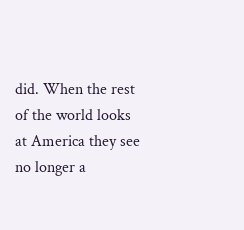did. When the rest of the world looks at America they see no longer a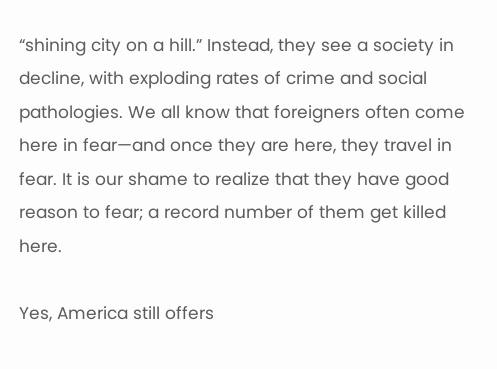“shining city on a hill.” Instead, they see a society in decline, with exploding rates of crime and social pathologies. We all know that foreigners often come here in fear—and once they are here, they travel in fear. It is our shame to realize that they have good reason to fear; a record number of them get killed here.

Yes, America still offers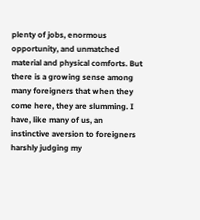plenty of jobs, enormous opportunity, and unmatched material and physical comforts. But there is a growing sense among many foreigners that when they come here, they are slumming. I have, like many of us, an instinctive aversion to foreigners harshly judging my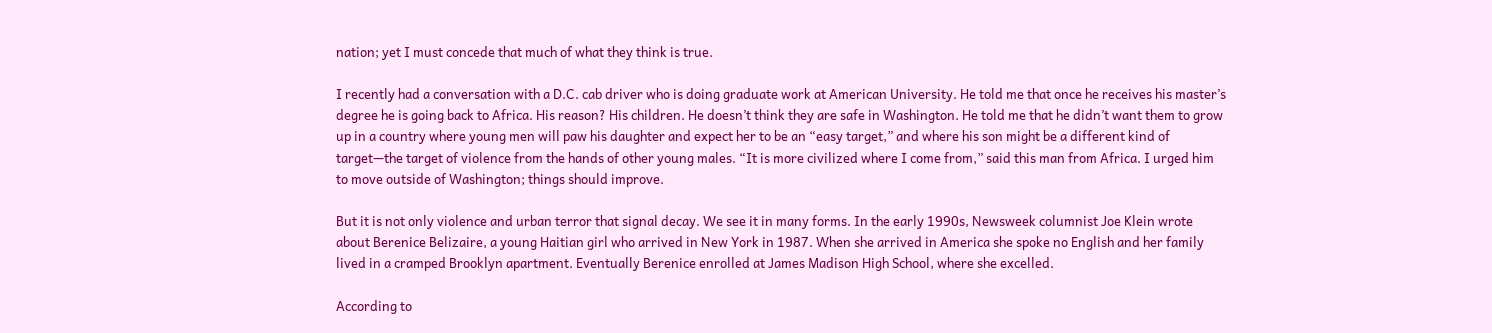nation; yet I must concede that much of what they think is true.

I recently had a conversation with a D.C. cab driver who is doing graduate work at American University. He told me that once he receives his master’s degree he is going back to Africa. His reason? His children. He doesn’t think they are safe in Washington. He told me that he didn’t want them to grow up in a country where young men will paw his daughter and expect her to be an “easy target,” and where his son might be a different kind of target—the target of violence from the hands of other young males. “It is more civilized where I come from,” said this man from Africa. I urged him to move outside of Washington; things should improve.

But it is not only violence and urban terror that signal decay. We see it in many forms. In the early 1990s, Newsweek columnist Joe Klein wrote about Berenice Belizaire, a young Haitian girl who arrived in New York in 1987. When she arrived in America she spoke no English and her family lived in a cramped Brooklyn apartment. Eventually Berenice enrolled at James Madison High School, where she excelled.

According to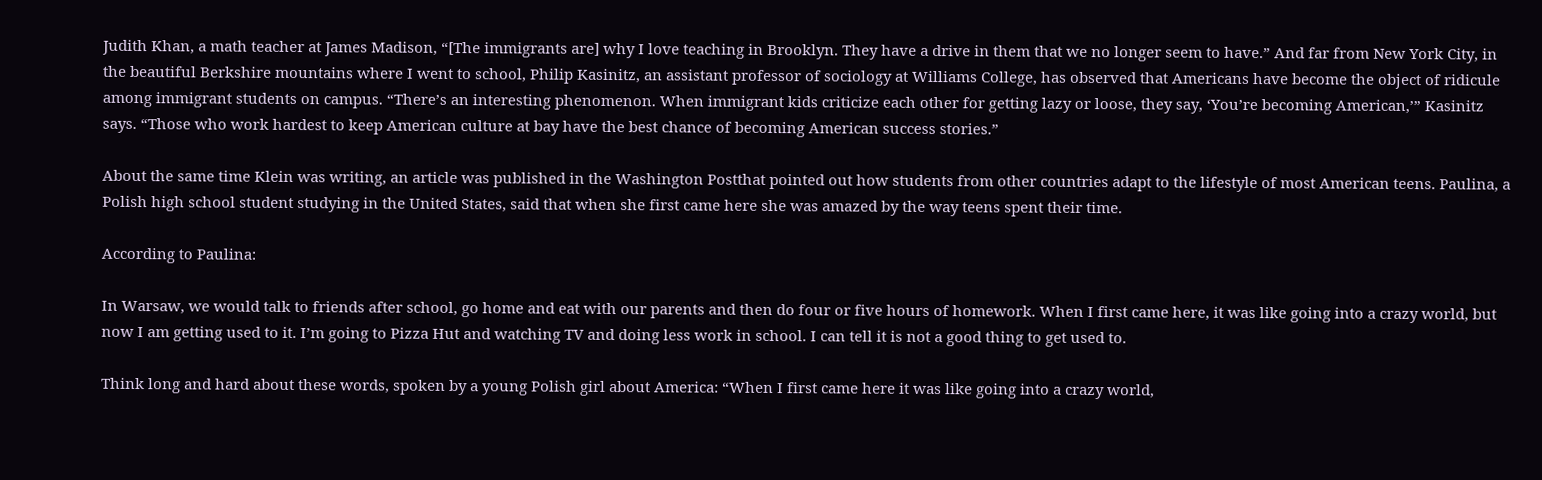Judith Khan, a math teacher at James Madison, “[The immigrants are] why I love teaching in Brooklyn. They have a drive in them that we no longer seem to have.” And far from New York City, in the beautiful Berkshire mountains where I went to school, Philip Kasinitz, an assistant professor of sociology at Williams College, has observed that Americans have become the object of ridicule among immigrant students on campus. “There’s an interesting phenomenon. When immigrant kids criticize each other for getting lazy or loose, they say, ‘You’re becoming American,’” Kasinitz says. “Those who work hardest to keep American culture at bay have the best chance of becoming American success stories.”

About the same time Klein was writing, an article was published in the Washington Postthat pointed out how students from other countries adapt to the lifestyle of most American teens. Paulina, a Polish high school student studying in the United States, said that when she first came here she was amazed by the way teens spent their time.

According to Paulina:

In Warsaw, we would talk to friends after school, go home and eat with our parents and then do four or five hours of homework. When I first came here, it was like going into a crazy world, but now I am getting used to it. I’m going to Pizza Hut and watching TV and doing less work in school. I can tell it is not a good thing to get used to.

Think long and hard about these words, spoken by a young Polish girl about America: “When I first came here it was like going into a crazy world,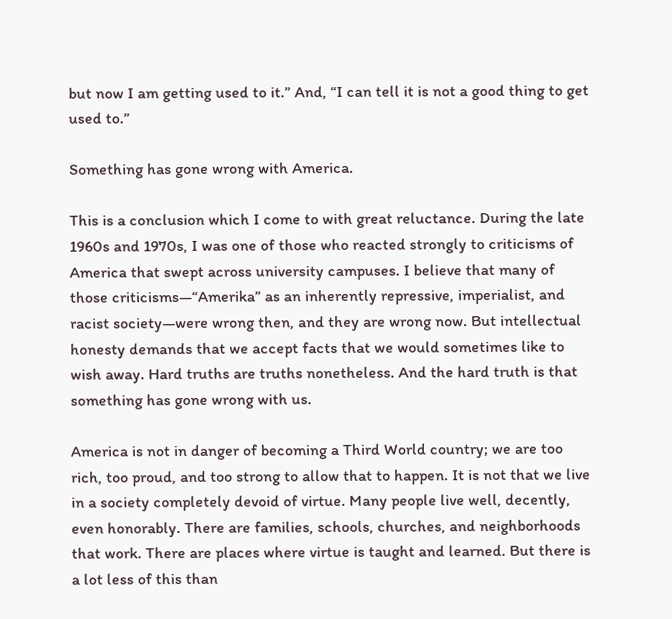but now I am getting used to it.” And, “I can tell it is not a good thing to get used to.”

Something has gone wrong with America.

This is a conclusion which I come to with great reluctance. During the late 1960s and 1970s, I was one of those who reacted strongly to criticisms of America that swept across university campuses. I believe that many of those criticisms—“Amerika” as an inherently repressive, imperialist, and racist society—were wrong then, and they are wrong now. But intellectual honesty demands that we accept facts that we would sometimes like to wish away. Hard truths are truths nonetheless. And the hard truth is that something has gone wrong with us.

America is not in danger of becoming a Third World country; we are too rich, too proud, and too strong to allow that to happen. It is not that we live in a society completely devoid of virtue. Many people live well, decently, even honorably. There are families, schools, churches, and neighborhoods that work. There are places where virtue is taught and learned. But there is a lot less of this than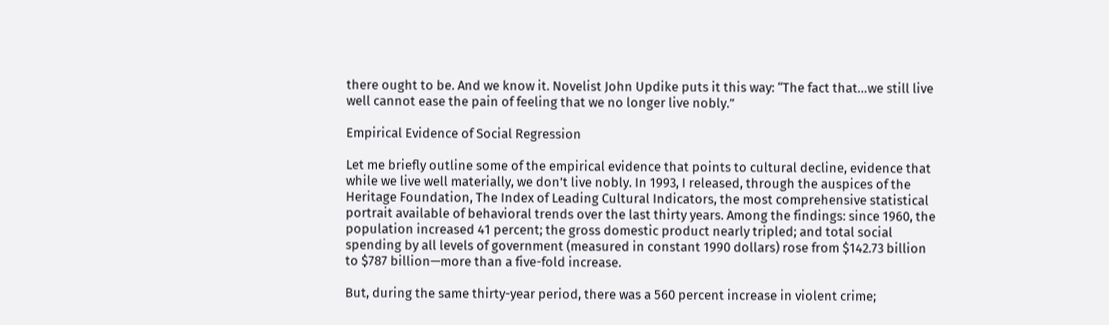there ought to be. And we know it. Novelist John Updike puts it this way: “The fact that…we still live well cannot ease the pain of feeling that we no longer live nobly.”

Empirical Evidence of Social Regression

Let me briefly outline some of the empirical evidence that points to cultural decline, evidence that while we live well materially, we don’t live nobly. In 1993, I released, through the auspices of the Heritage Foundation, The Index of Leading Cultural Indicators, the most comprehensive statistical portrait available of behavioral trends over the last thirty years. Among the findings: since 1960, the population increased 41 percent; the gross domestic product nearly tripled; and total social spending by all levels of government (measured in constant 1990 dollars) rose from $142.73 billion to $787 billion—more than a five-fold increase.

But, during the same thirty-year period, there was a 560 percent increase in violent crime;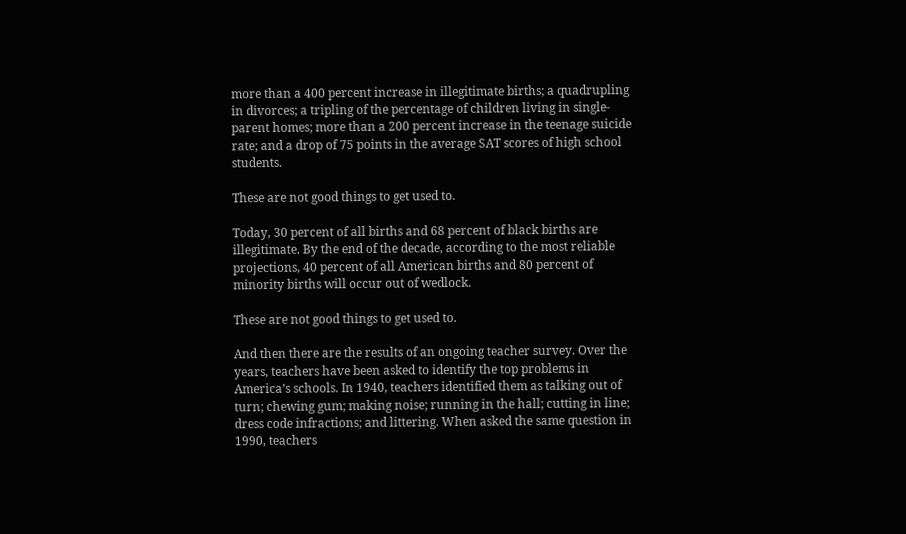more than a 400 percent increase in illegitimate births; a quadrupling in divorces; a tripling of the percentage of children living in single-parent homes; more than a 200 percent increase in the teenage suicide rate; and a drop of 75 points in the average SAT scores of high school students.

These are not good things to get used to.

Today, 30 percent of all births and 68 percent of black births are illegitimate. By the end of the decade, according to the most reliable projections, 40 percent of all American births and 80 percent of minority births will occur out of wedlock.

These are not good things to get used to.

And then there are the results of an ongoing teacher survey. Over the years, teachers have been asked to identify the top problems in America’s schools. In 1940, teachers identified them as talking out of turn; chewing gum; making noise; running in the hall; cutting in line; dress code infractions; and littering. When asked the same question in 1990, teachers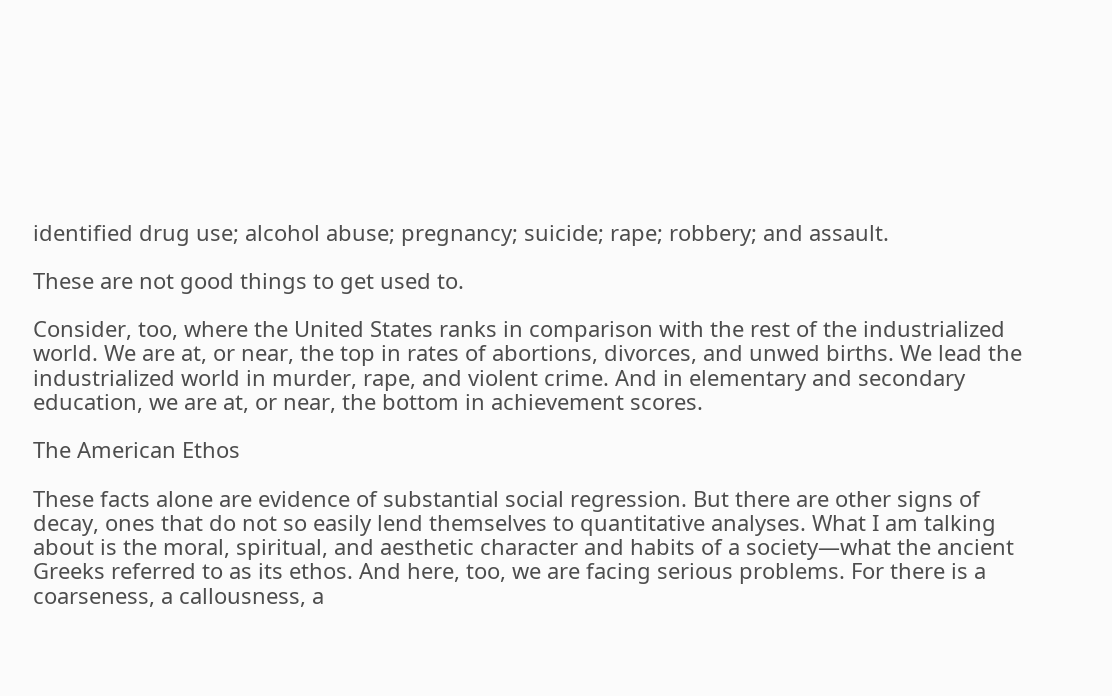identified drug use; alcohol abuse; pregnancy; suicide; rape; robbery; and assault.

These are not good things to get used to.

Consider, too, where the United States ranks in comparison with the rest of the industrialized world. We are at, or near, the top in rates of abortions, divorces, and unwed births. We lead the industrialized world in murder, rape, and violent crime. And in elementary and secondary education, we are at, or near, the bottom in achievement scores.

The American Ethos

These facts alone are evidence of substantial social regression. But there are other signs of decay, ones that do not so easily lend themselves to quantitative analyses. What I am talking about is the moral, spiritual, and aesthetic character and habits of a society—what the ancient Greeks referred to as its ethos. And here, too, we are facing serious problems. For there is a coarseness, a callousness, a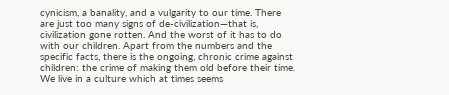cynicism, a banality, and a vulgarity to our time. There are just too many signs of de-civilization—that is, civilization gone rotten. And the worst of it has to do with our children. Apart from the numbers and the specific facts, there is the ongoing, chronic crime against children: the crime of making them old before their time. We live in a culture which at times seems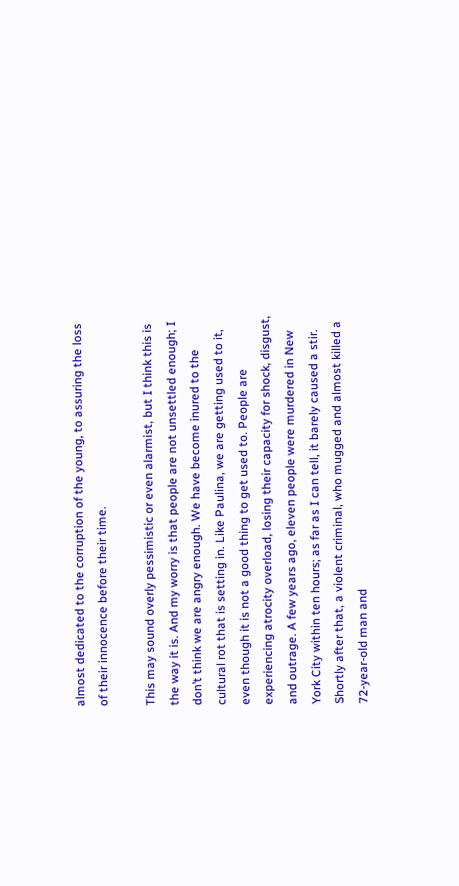almost dedicated to the corruption of the young, to assuring the loss of their innocence before their time.

This may sound overly pessimistic or even alarmist, but I think this is the way it is. And my worry is that people are not unsettled enough; I don’t think we are angry enough. We have become inured to the cultural rot that is setting in. Like Paulina, we are getting used to it, even though it is not a good thing to get used to. People are experiencing atrocity overload, losing their capacity for shock, disgust, and outrage. A few years ago, eleven people were murdered in New York City within ten hours; as far as I can tell, it barely caused a stir. Shortly after that, a violent criminal, who mugged and almost killed a 72-year-old man and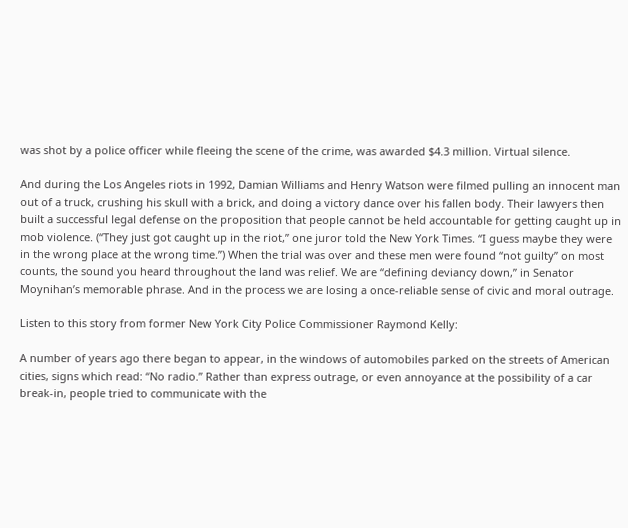was shot by a police officer while fleeing the scene of the crime, was awarded $4.3 million. Virtual silence.

And during the Los Angeles riots in 1992, Damian Williams and Henry Watson were filmed pulling an innocent man out of a truck, crushing his skull with a brick, and doing a victory dance over his fallen body. Their lawyers then built a successful legal defense on the proposition that people cannot be held accountable for getting caught up in mob violence. (“They just got caught up in the riot,” one juror told the New York Times. “I guess maybe they were in the wrong place at the wrong time.”) When the trial was over and these men were found “not guilty” on most counts, the sound you heard throughout the land was relief. We are “defining deviancy down,” in Senator Moynihan’s memorable phrase. And in the process we are losing a once-reliable sense of civic and moral outrage.

Listen to this story from former New York City Police Commissioner Raymond Kelly:

A number of years ago there began to appear, in the windows of automobiles parked on the streets of American cities, signs which read: “No radio.” Rather than express outrage, or even annoyance at the possibility of a car break-in, people tried to communicate with the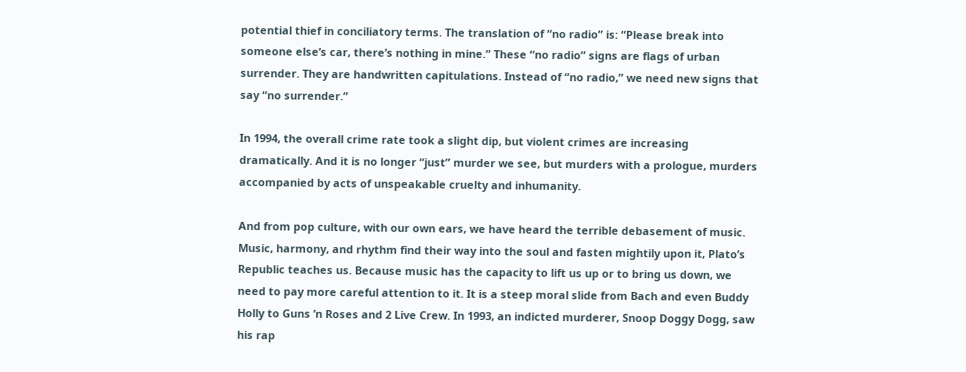potential thief in conciliatory terms. The translation of “no radio” is: “Please break into someone else’s car, there’s nothing in mine.” These “no radio” signs are flags of urban surrender. They are handwritten capitulations. Instead of “no radio,” we need new signs that say “no surrender.”

In 1994, the overall crime rate took a slight dip, but violent crimes are increasing dramatically. And it is no longer “just” murder we see, but murders with a prologue, murders accompanied by acts of unspeakable cruelty and inhumanity.

And from pop culture, with our own ears, we have heard the terrible debasement of music. Music, harmony, and rhythm find their way into the soul and fasten mightily upon it, Plato’s Republic teaches us. Because music has the capacity to lift us up or to bring us down, we need to pay more careful attention to it. It is a steep moral slide from Bach and even Buddy Holly to Guns ’n Roses and 2 Live Crew. In 1993, an indicted murderer, Snoop Doggy Dogg, saw his rap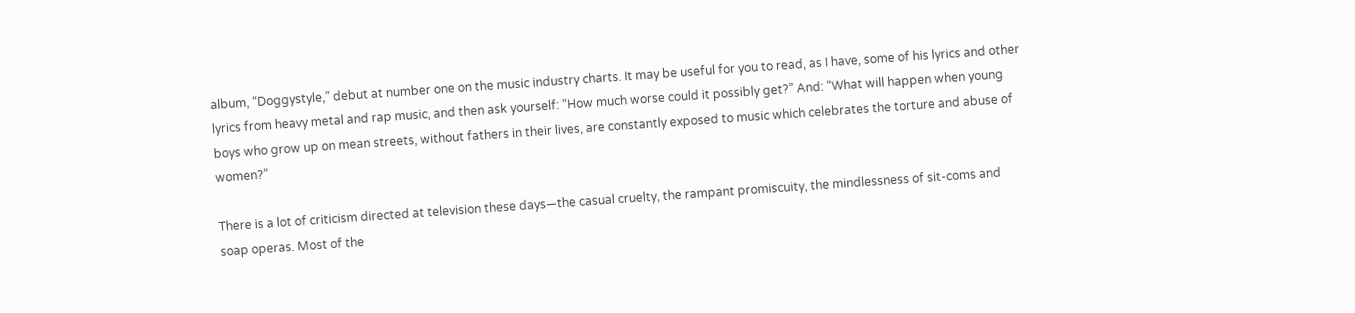album, “Doggystyle,” debut at number one on the music industry charts. It may be useful for you to read, as I have, some of his lyrics and other lyrics from heavy metal and rap music, and then ask yourself: “How much worse could it possibly get?” And: “What will happen when young boys who grow up on mean streets, without fathers in their lives, are constantly exposed to music which celebrates the torture and abuse of women?”

There is a lot of criticism directed at television these days—the casual cruelty, the rampant promiscuity, the mindlessness of sit-coms and soap operas. Most of the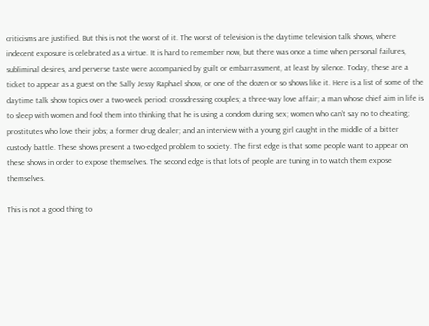criticisms are justified. But this is not the worst of it. The worst of television is the daytime television talk shows, where indecent exposure is celebrated as a virtue. It is hard to remember now, but there was once a time when personal failures, subliminal desires, and perverse taste were accompanied by guilt or embarrassment, at least by silence. Today, these are a ticket to appear as a guest on the Sally Jessy Raphael show, or one of the dozen or so shows like it. Here is a list of some of the daytime talk show topics over a two-week period: crossdressing couples; a three-way love affair; a man whose chief aim in life is to sleep with women and fool them into thinking that he is using a condom during sex; women who can’t say no to cheating; prostitutes who love their jobs; a former drug dealer; and an interview with a young girl caught in the middle of a bitter custody battle. These shows present a two-edged problem to society. The first edge is that some people want to appear on these shows in order to expose themselves. The second edge is that lots of people are tuning in to watch them expose themselves.

This is not a good thing to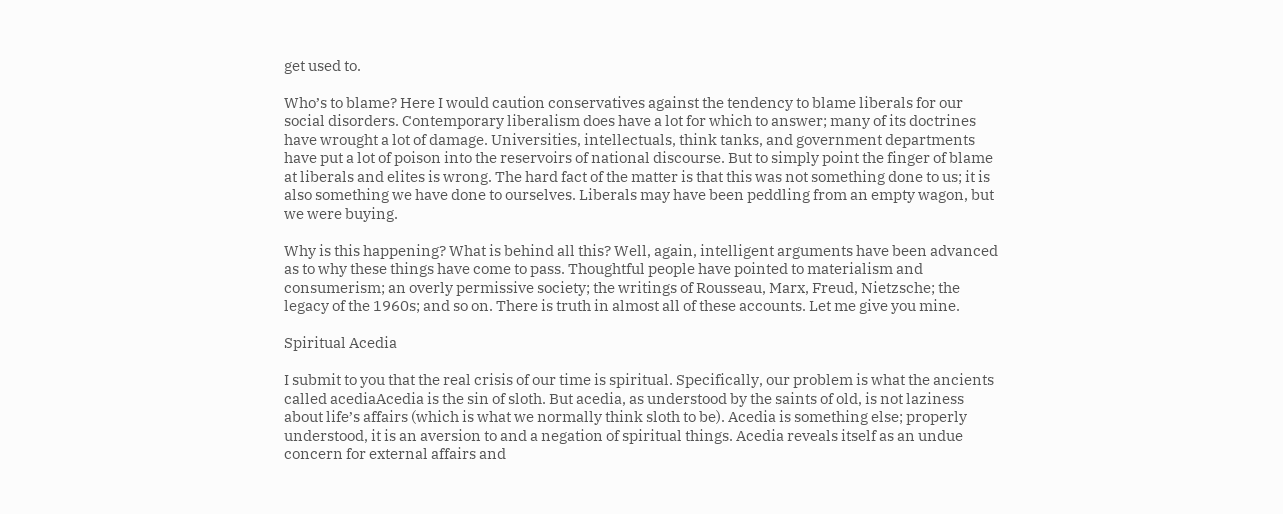get used to.

Who’s to blame? Here I would caution conservatives against the tendency to blame liberals for our social disorders. Contemporary liberalism does have a lot for which to answer; many of its doctrines have wrought a lot of damage. Universities, intellectuals, think tanks, and government departments have put a lot of poison into the reservoirs of national discourse. But to simply point the finger of blame at liberals and elites is wrong. The hard fact of the matter is that this was not something done to us; it is also something we have done to ourselves. Liberals may have been peddling from an empty wagon, but we were buying.

Why is this happening? What is behind all this? Well, again, intelligent arguments have been advanced as to why these things have come to pass. Thoughtful people have pointed to materialism and consumerism; an overly permissive society; the writings of Rousseau, Marx, Freud, Nietzsche; the legacy of the 1960s; and so on. There is truth in almost all of these accounts. Let me give you mine.

Spiritual Acedia

I submit to you that the real crisis of our time is spiritual. Specifically, our problem is what the ancients called acediaAcedia is the sin of sloth. But acedia, as understood by the saints of old, is not laziness about life’s affairs (which is what we normally think sloth to be). Acedia is something else; properly understood, it is an aversion to and a negation of spiritual things. Acedia reveals itself as an undue concern for external affairs and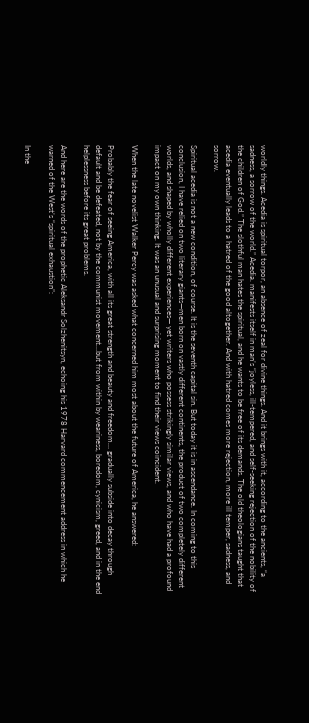worldly things. Acedia is spiritual torpor, an absence of zeal for divine things. And it brings with it, according to the ancients, “a sadness, a sorrow of the world.” Acedia. manifests itself in man’s “joyless, ill-tempered, and self-seeking rejection of the nobility of the children of God.” The slothful man hates the spiritual, and he wants to be free of its demands. The old theologians taught that acedia eventually leads to a hatred of the good altogether. And with hatred comes more rejection, more ill temper, sadness, and sorrow.

Spiritual acedia is not a new condition, of course. It is the seventh capital sin. But today it is in ascendance. In coming to this conclusion, I have relied on two literary giants—men born on vastly different continents, the product of two completely different worlds, and shaped by wholly different experiences— yet writers who possess strikingly similar views, and who have had a profound impact on my own thinking. It was an unusual and surprising moment to find their views coincident.

When the late novelist Walker Percy was asked what concerned him most about the future of America, he answered:

Probably the fear of seeing America, with all its great strength and beauty and freedom… gradually subside into decay through default and be defeated, not by the communist movement…but from within by weariness, boredom, cynicism, greed, and in the end helplessness before its great problems.

And here are the words of the prophetic Aleksandr Solzhenitsyn, echoing his 1978 Harvard commencement address in which he warned of the West’s “spiritual exhaustion”:

In the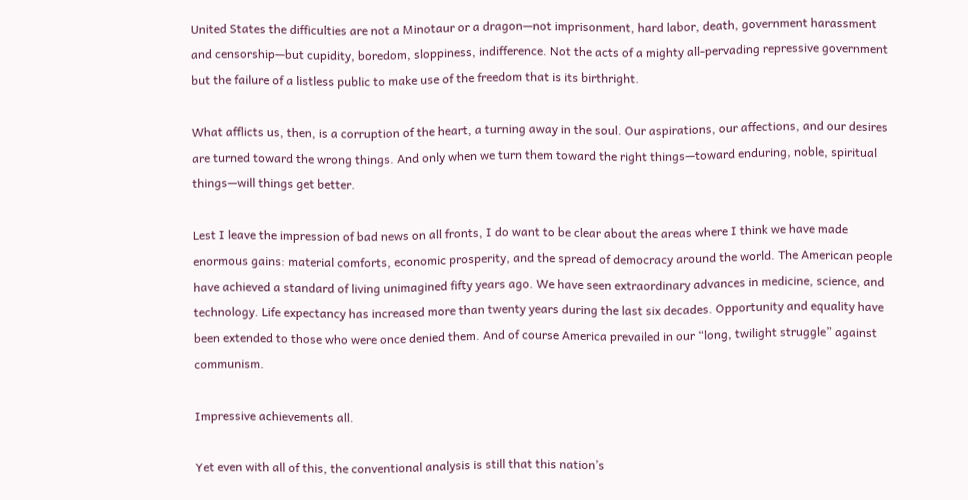United States the difficulties are not a Minotaur or a dragon—not imprisonment, hard labor, death, government harassment and censorship—but cupidity, boredom, sloppiness, indifference. Not the acts of a mighty all-pervading repressive government but the failure of a listless public to make use of the freedom that is its birthright.

What afflicts us, then, is a corruption of the heart, a turning away in the soul. Our aspirations, our affections, and our desires are turned toward the wrong things. And only when we turn them toward the right things—toward enduring, noble, spiritual things—will things get better.

Lest I leave the impression of bad news on all fronts, I do want to be clear about the areas where I think we have made enormous gains: material comforts, economic prosperity, and the spread of democracy around the world. The American people have achieved a standard of living unimagined fifty years ago. We have seen extraordinary advances in medicine, science, and technology. Life expectancy has increased more than twenty years during the last six decades. Opportunity and equality have been extended to those who were once denied them. And of course America prevailed in our “long, twilight struggle” against communism.

Impressive achievements all.

Yet even with all of this, the conventional analysis is still that this nation’s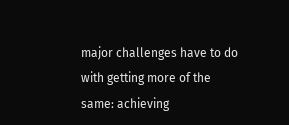major challenges have to do with getting more of the same: achieving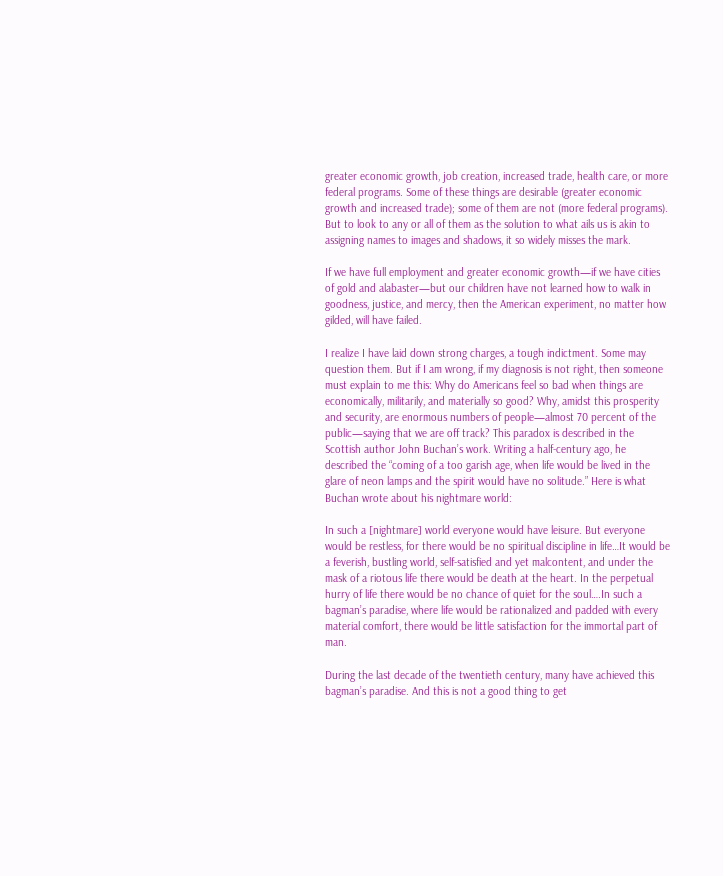greater economic growth, job creation, increased trade, health care, or more federal programs. Some of these things are desirable (greater economic growth and increased trade); some of them are not (more federal programs). But to look to any or all of them as the solution to what ails us is akin to assigning names to images and shadows, it so widely misses the mark.

If we have full employment and greater economic growth—if we have cities of gold and alabaster—but our children have not learned how to walk in goodness, justice, and mercy, then the American experiment, no matter how gilded, will have failed.

I realize I have laid down strong charges, a tough indictment. Some may question them. But if I am wrong, if my diagnosis is not right, then someone must explain to me this: Why do Americans feel so bad when things are economically, militarily, and materially so good? Why, amidst this prosperity and security, are enormous numbers of people—almost 70 percent of the public—saying that we are off track? This paradox is described in the Scottish author John Buchan’s work. Writing a half-century ago, he described the “coming of a too garish age, when life would be lived in the glare of neon lamps and the spirit would have no solitude.” Here is what Buchan wrote about his nightmare world:

In such a [nightmare] world everyone would have leisure. But everyone would be restless, for there would be no spiritual discipline in life…It would be a feverish, bustling world, self-satisfied and yet malcontent, and under the mask of a riotous life there would be death at the heart. In the perpetual hurry of life there would be no chance of quiet for the soul….In such a bagman’s paradise, where life would be rationalized and padded with every material comfort, there would be little satisfaction for the immortal part of man.

During the last decade of the twentieth century, many have achieved this bagman’s paradise. And this is not a good thing to get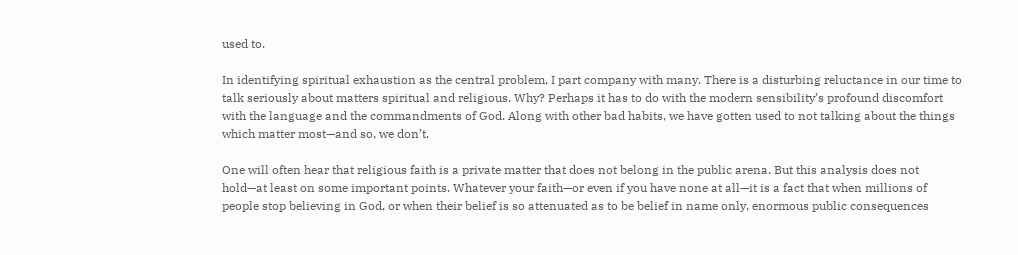used to.

In identifying spiritual exhaustion as the central problem, I part company with many. There is a disturbing reluctance in our time to talk seriously about matters spiritual and religious. Why? Perhaps it has to do with the modern sensibility’s profound discomfort with the language and the commandments of God. Along with other bad habits, we have gotten used to not talking about the things which matter most—and so, we don’t.

One will often hear that religious faith is a private matter that does not belong in the public arena. But this analysis does not hold—at least on some important points. Whatever your faith—or even if you have none at all—it is a fact that when millions of people stop believing in God, or when their belief is so attenuated as to be belief in name only, enormous public consequences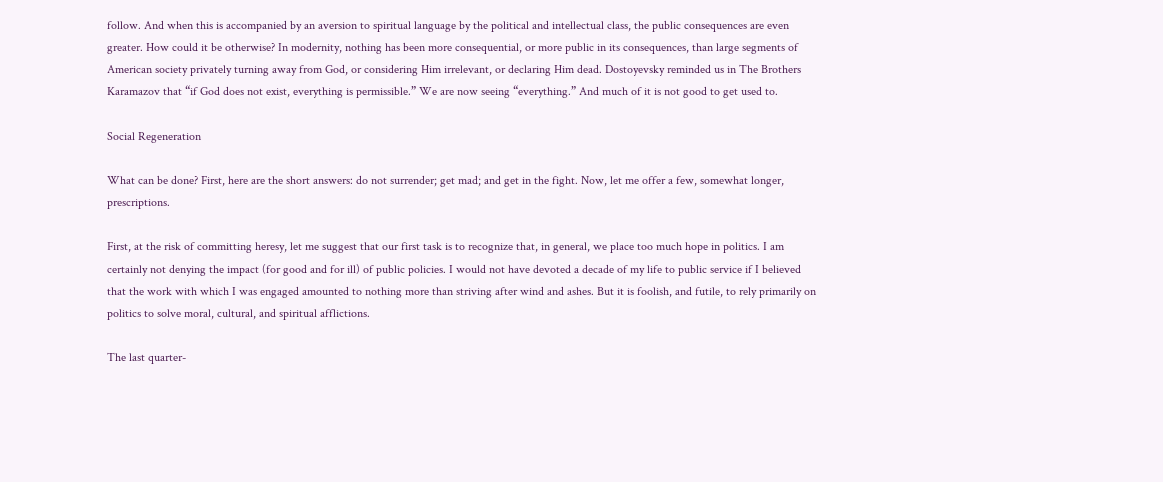follow. And when this is accompanied by an aversion to spiritual language by the political and intellectual class, the public consequences are even greater. How could it be otherwise? In modernity, nothing has been more consequential, or more public in its consequences, than large segments of American society privately turning away from God, or considering Him irrelevant, or declaring Him dead. Dostoyevsky reminded us in The Brothers Karamazov that “if God does not exist, everything is permissible.” We are now seeing “everything.” And much of it is not good to get used to.

Social Regeneration

What can be done? First, here are the short answers: do not surrender; get mad; and get in the fight. Now, let me offer a few, somewhat longer, prescriptions.

First, at the risk of committing heresy, let me suggest that our first task is to recognize that, in general, we place too much hope in politics. I am certainly not denying the impact (for good and for ill) of public policies. I would not have devoted a decade of my life to public service if I believed that the work with which I was engaged amounted to nothing more than striving after wind and ashes. But it is foolish, and futile, to rely primarily on politics to solve moral, cultural, and spiritual afflictions.

The last quarter-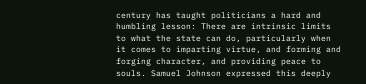century has taught politicians a hard and humbling lesson: There are intrinsic limits to what the state can do, particularly when it comes to imparting virtue, and forming and forging character, and providing peace to souls. Samuel Johnson expressed this deeply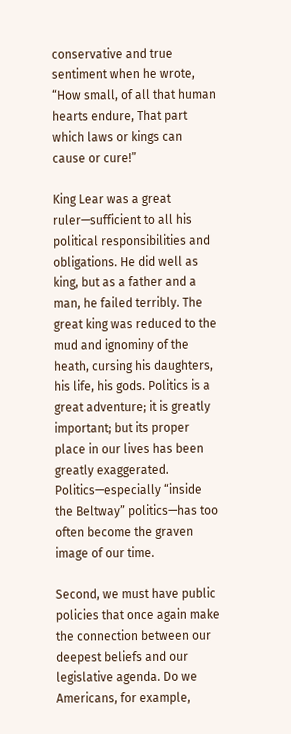conservative and true sentiment when he wrote, “How small, of all that human hearts endure, That part which laws or kings can cause or cure!”

King Lear was a great ruler—sufficient to all his political responsibilities and obligations. He did well as king, but as a father and a man, he failed terribly. The great king was reduced to the mud and ignominy of the heath, cursing his daughters, his life, his gods. Politics is a great adventure; it is greatly important; but its proper place in our lives has been greatly exaggerated. Politics—especially “inside the Beltway” politics—has too often become the graven image of our time.

Second, we must have public policies that once again make the connection between our deepest beliefs and our legislative agenda. Do we Americans, for example,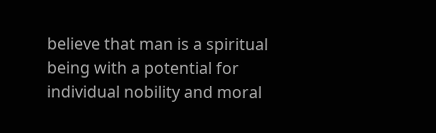believe that man is a spiritual being with a potential for individual nobility and moral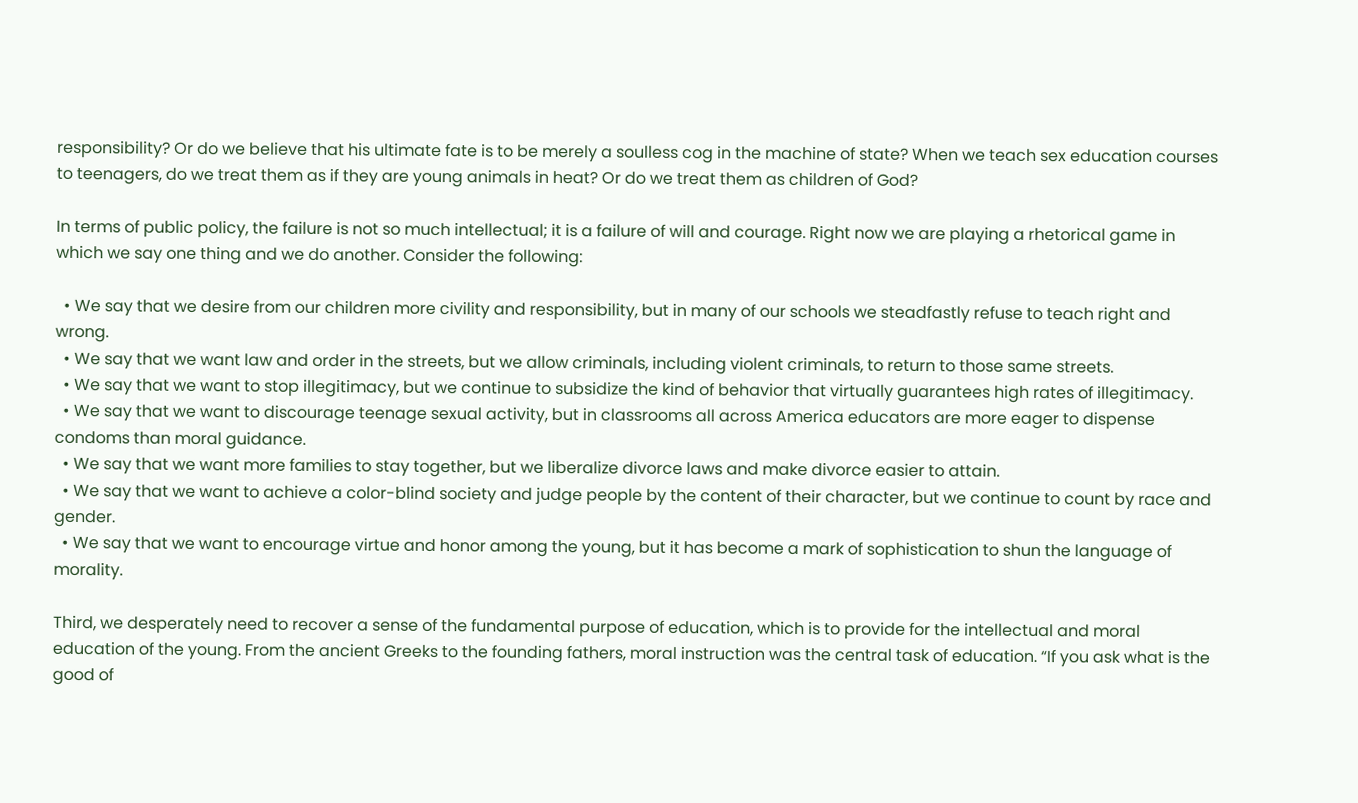responsibility? Or do we believe that his ultimate fate is to be merely a soulless cog in the machine of state? When we teach sex education courses to teenagers, do we treat them as if they are young animals in heat? Or do we treat them as children of God?

In terms of public policy, the failure is not so much intellectual; it is a failure of will and courage. Right now we are playing a rhetorical game in which we say one thing and we do another. Consider the following:

  • We say that we desire from our children more civility and responsibility, but in many of our schools we steadfastly refuse to teach right and wrong.
  • We say that we want law and order in the streets, but we allow criminals, including violent criminals, to return to those same streets.
  • We say that we want to stop illegitimacy, but we continue to subsidize the kind of behavior that virtually guarantees high rates of illegitimacy.
  • We say that we want to discourage teenage sexual activity, but in classrooms all across America educators are more eager to dispense condoms than moral guidance.
  • We say that we want more families to stay together, but we liberalize divorce laws and make divorce easier to attain.
  • We say that we want to achieve a color-blind society and judge people by the content of their character, but we continue to count by race and gender.
  • We say that we want to encourage virtue and honor among the young, but it has become a mark of sophistication to shun the language of morality.

Third, we desperately need to recover a sense of the fundamental purpose of education, which is to provide for the intellectual and moral education of the young. From the ancient Greeks to the founding fathers, moral instruction was the central task of education. “If you ask what is the good of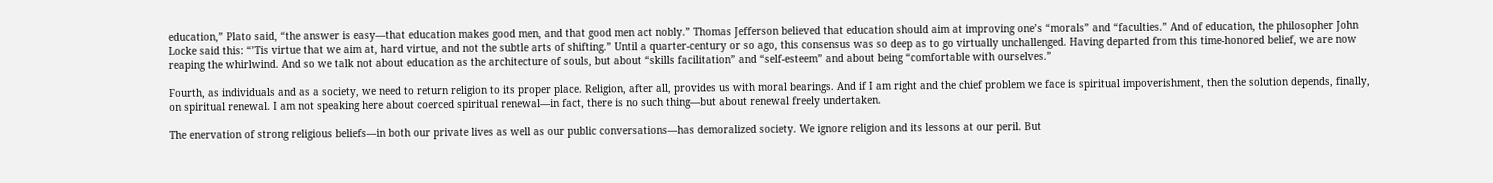education,” Plato said, “the answer is easy—that education makes good men, and that good men act nobly.” Thomas Jefferson believed that education should aim at improving one’s “morals” and “faculties.” And of education, the philosopher John Locke said this: “’Tis virtue that we aim at, hard virtue, and not the subtle arts of shifting.” Until a quarter-century or so ago, this consensus was so deep as to go virtually unchallenged. Having departed from this time-honored belief, we are now reaping the whirlwind. And so we talk not about education as the architecture of souls, but about “skills facilitation” and “self-esteem” and about being “comfortable with ourselves.”

Fourth, as individuals and as a society, we need to return religion to its proper place. Religion, after all, provides us with moral bearings. And if I am right and the chief problem we face is spiritual impoverishment, then the solution depends, finally, on spiritual renewal. I am not speaking here about coerced spiritual renewal—in fact, there is no such thing—but about renewal freely undertaken.

The enervation of strong religious beliefs—in both our private lives as well as our public conversations—has demoralized society. We ignore religion and its lessons at our peril. But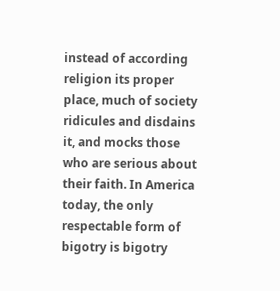instead of according religion its proper place, much of society ridicules and disdains it, and mocks those who are serious about their faith. In America today, the only respectable form of bigotry is bigotry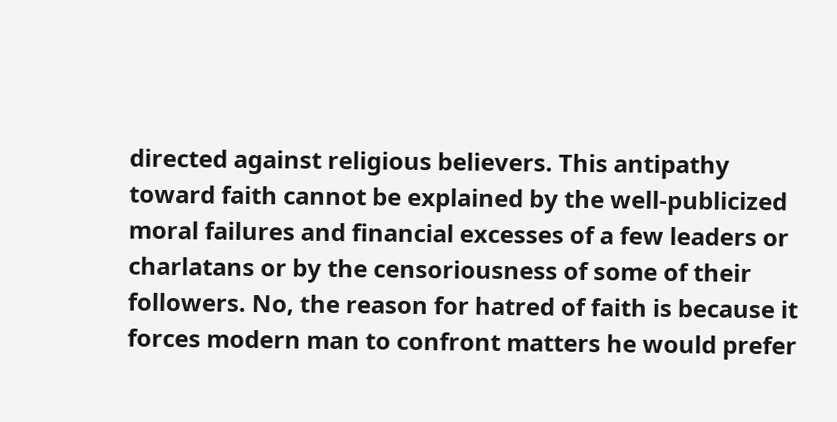directed against religious believers. This antipathy toward faith cannot be explained by the well-publicized moral failures and financial excesses of a few leaders or charlatans or by the censoriousness of some of their followers. No, the reason for hatred of faith is because it forces modern man to confront matters he would prefer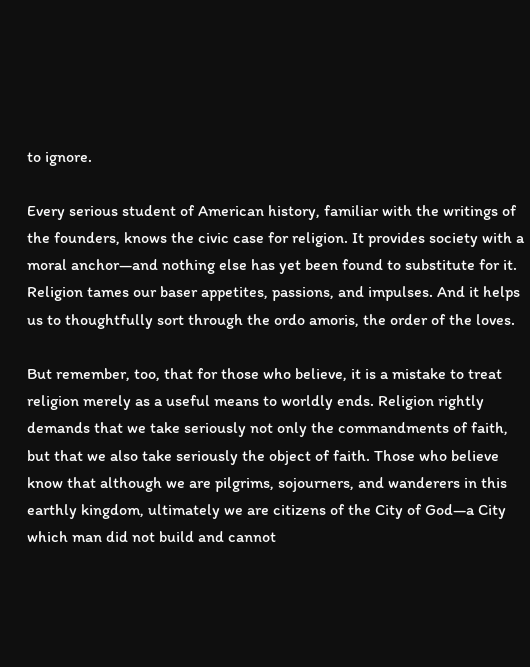to ignore.

Every serious student of American history, familiar with the writings of the founders, knows the civic case for religion. It provides society with a moral anchor—and nothing else has yet been found to substitute for it. Religion tames our baser appetites, passions, and impulses. And it helps us to thoughtfully sort through the ordo amoris, the order of the loves.

But remember, too, that for those who believe, it is a mistake to treat religion merely as a useful means to worldly ends. Religion rightly demands that we take seriously not only the commandments of faith, but that we also take seriously the object of faith. Those who believe know that although we are pilgrims, sojourners, and wanderers in this earthly kingdom, ultimately we are citizens of the City of God—a City which man did not build and cannot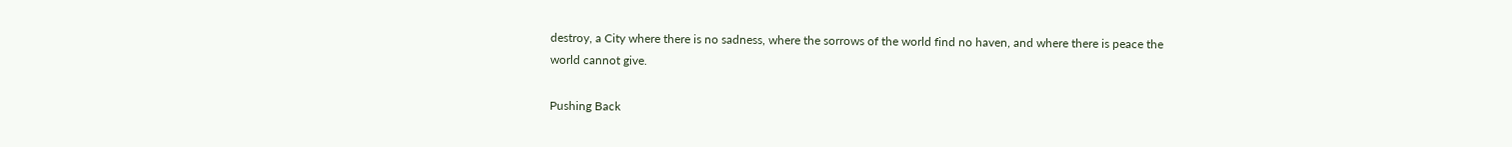destroy, a City where there is no sadness, where the sorrows of the world find no haven, and where there is peace the world cannot give.

Pushing Back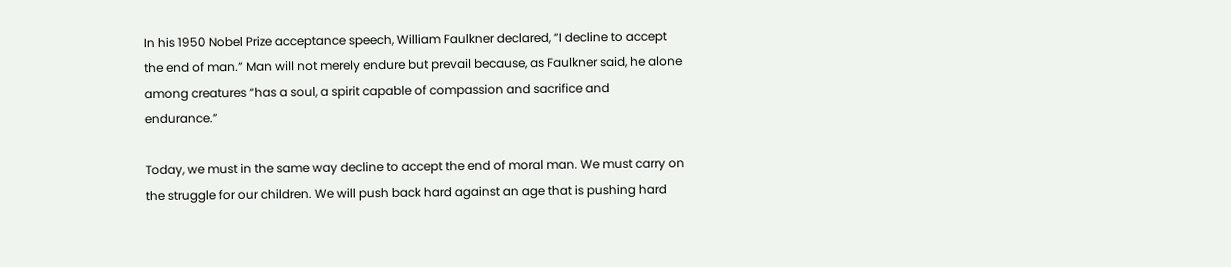In his 1950 Nobel Prize acceptance speech, William Faulkner declared, “I decline to accept the end of man.” Man will not merely endure but prevail because, as Faulkner said, he alone among creatures “has a soul, a spirit capable of compassion and sacrifice and endurance.”

Today, we must in the same way decline to accept the end of moral man. We must carry on the struggle for our children. We will push back hard against an age that is pushing hard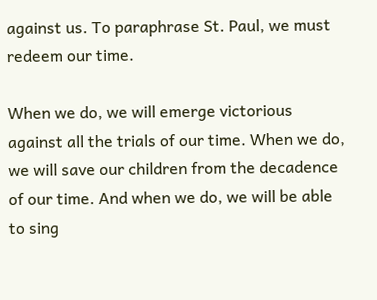against us. To paraphrase St. Paul, we must redeem our time.

When we do, we will emerge victorious against all the trials of our time. When we do, we will save our children from the decadence of our time. And when we do, we will be able to sing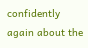confidently again about the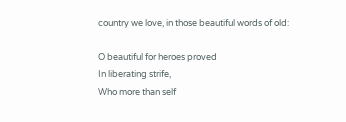country we love, in those beautiful words of old:

O beautiful for heroes proved
In liberating strife,
Who more than self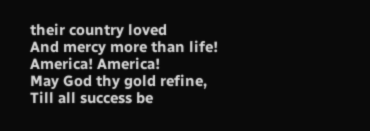their country loved
And mercy more than life!
America! America!
May God thy gold refine,
Till all success be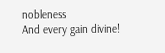nobleness
And every gain divine!